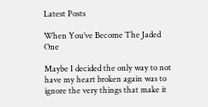Latest Posts

When You’ve Become The Jaded One

Maybe I decided the only way to not have my heart broken again was to ignore the very things that make it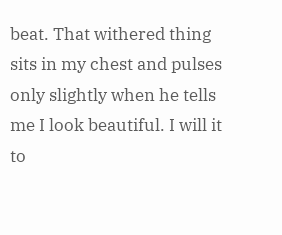beat. That withered thing sits in my chest and pulses only slightly when he tells me I look beautiful. I will it to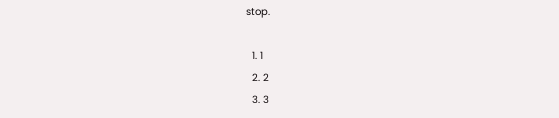stop.

  1. 1
  2. 2
  3. 3